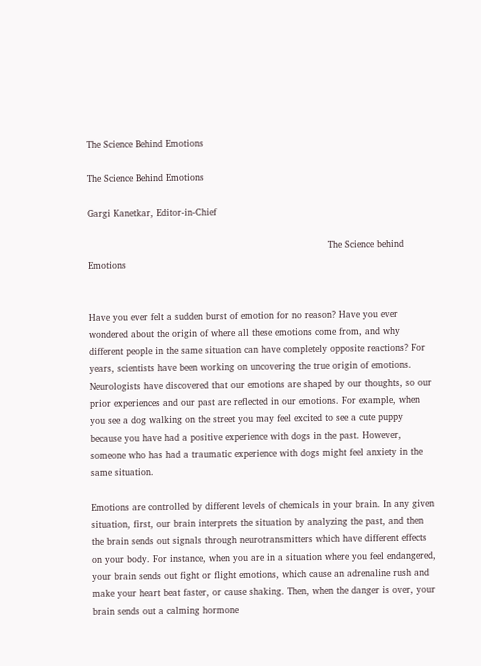The Science Behind Emotions

The Science Behind Emotions

Gargi Kanetkar, Editor-in-Chief

                                                                                The Science behind Emotions


Have you ever felt a sudden burst of emotion for no reason? Have you ever wondered about the origin of where all these emotions come from, and why different people in the same situation can have completely opposite reactions? For years, scientists have been working on uncovering the true origin of emotions. Neurologists have discovered that our emotions are shaped by our thoughts, so our prior experiences and our past are reflected in our emotions. For example, when you see a dog walking on the street you may feel excited to see a cute puppy because you have had a positive experience with dogs in the past. However, someone who has had a traumatic experience with dogs might feel anxiety in the same situation.

Emotions are controlled by different levels of chemicals in your brain. In any given situation, first, our brain interprets the situation by analyzing the past, and then the brain sends out signals through neurotransmitters which have different effects on your body. For instance, when you are in a situation where you feel endangered, your brain sends out fight or flight emotions, which cause an adrenaline rush and make your heart beat faster, or cause shaking. Then, when the danger is over, your brain sends out a calming hormone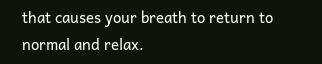that causes your breath to return to normal and relax.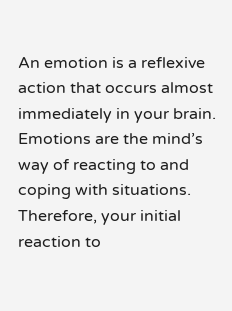An emotion is a reflexive action that occurs almost immediately in your brain. Emotions are the mind’s way of reacting to and coping with situations. Therefore, your initial reaction to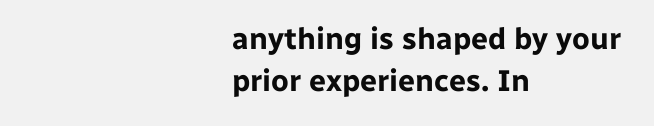anything is shaped by your prior experiences. In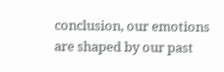conclusion, our emotions are shaped by our past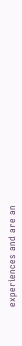experiences and are an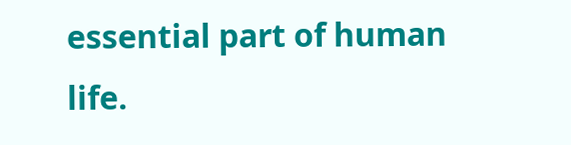essential part of human life.